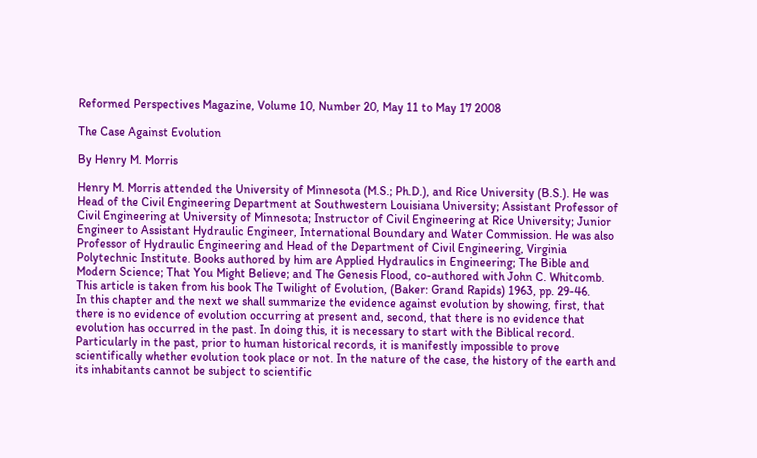Reformed Perspectives Magazine, Volume 10, Number 20, May 11 to May 17 2008

The Case Against Evolution

By Henry M. Morris

Henry M. Morris attended the University of Minnesota (M.S.; Ph.D.), and Rice University (B.S.). He was Head of the Civil Engineering Department at Southwestern Louisiana University; Assistant Professor of Civil Engineering at University of Minnesota; Instructor of Civil Engineering at Rice University; Junior Engineer to Assistant Hydraulic Engineer, International Boundary and Water Commission. He was also Professor of Hydraulic Engineering and Head of the Department of Civil Engineering, Virginia Polytechnic Institute. Books authored by him are Applied Hydraulics in Engineering; The Bible and Modern Science; That You Might Believe; and The Genesis Flood, co-authored with John C. Whitcomb. This article is taken from his book The Twilight of Evolution, (Baker: Grand Rapids) 1963, pp. 29-46.
In this chapter and the next we shall summarize the evidence against evolution by showing, first, that there is no evidence of evolution occurring at present and, second, that there is no evidence that evolution has occurred in the past. In doing this, it is necessary to start with the Biblical record. Particularly in the past, prior to human historical records, it is manifestly impossible to prove scientifically whether evolution took place or not. In the nature of the case, the history of the earth and its inhabitants cannot be subject to scientific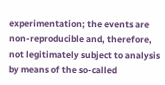experimentation; the events are non-reproducible and, therefore, not legitimately subject to analysis by means of the so-called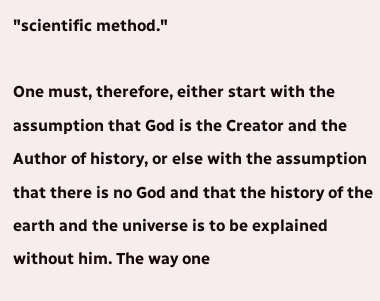"scientific method."

One must, therefore, either start with the assumption that God is the Creator and the Author of history, or else with the assumption that there is no God and that the history of the earth and the universe is to be explained without him. The way one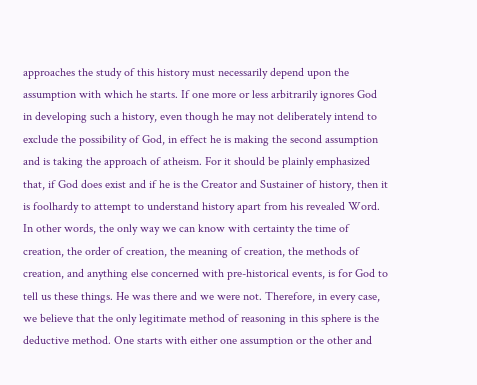approaches the study of this history must necessarily depend upon the assumption with which he starts. If one more or less arbitrarily ignores God in developing such a history, even though he may not deliberately intend to exclude the possibility of God, in effect he is making the second assumption and is taking the approach of atheism. For it should be plainly emphasized that, if God does exist and if he is the Creator and Sustainer of history, then it is foolhardy to attempt to understand history apart from his revealed Word. In other words, the only way we can know with certainty the time of creation, the order of creation, the meaning of creation, the methods of creation, and anything else concerned with pre-historical events, is for God to tell us these things. He was there and we were not. Therefore, in every case, we believe that the only legitimate method of reasoning in this sphere is the deductive method. One starts with either one assumption or the other and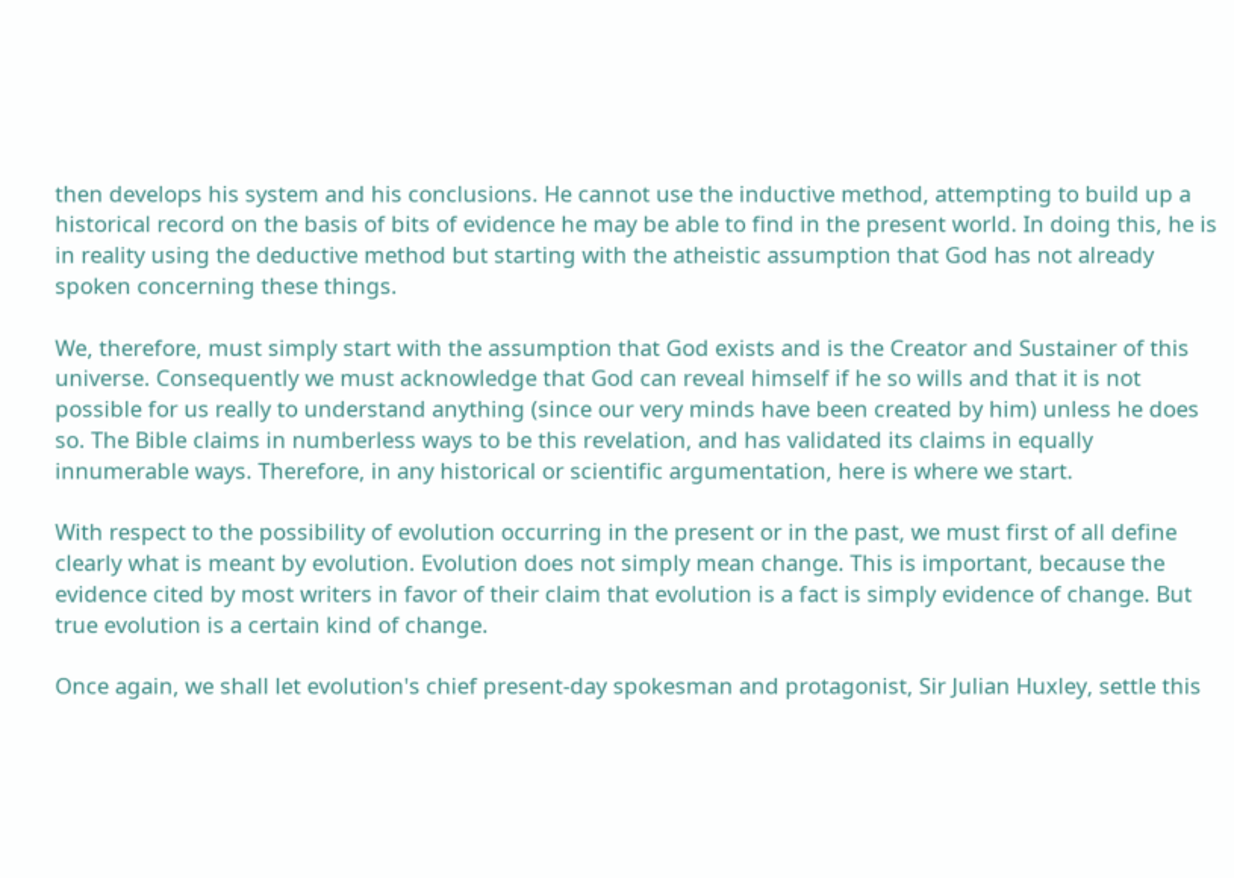then develops his system and his conclusions. He cannot use the inductive method, attempting to build up a historical record on the basis of bits of evidence he may be able to find in the present world. In doing this, he is in reality using the deductive method but starting with the atheistic assumption that God has not already spoken concerning these things.

We, therefore, must simply start with the assumption that God exists and is the Creator and Sustainer of this universe. Consequently we must acknowledge that God can reveal himself if he so wills and that it is not possible for us really to understand anything (since our very minds have been created by him) unless he does so. The Bible claims in numberless ways to be this revelation, and has validated its claims in equally innumerable ways. Therefore, in any historical or scientific argumentation, here is where we start.

With respect to the possibility of evolution occurring in the present or in the past, we must first of all define clearly what is meant by evolution. Evolution does not simply mean change. This is important, because the evidence cited by most writers in favor of their claim that evolution is a fact is simply evidence of change. But true evolution is a certain kind of change.

Once again, we shall let evolution's chief present-day spokesman and protagonist, Sir Julian Huxley, settle this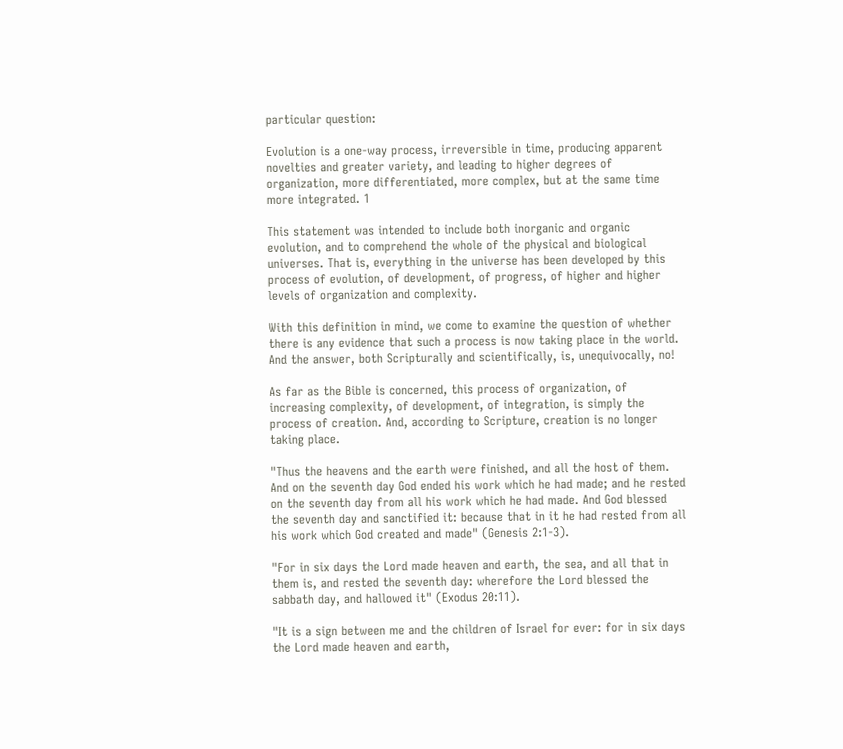particular question:

Evolution is a one-way process, irreversible in time, producing apparent novelties and greater variety, and leading to higher degrees of organization, more differentiated, more complex, but at the same time more integrated. 1

This statement was intended to include both inorganic and organic evolution, and to comprehend the whole of the physical and biological universes. That is, everything in the universe has been developed by this process of evolution, of development, of progress, of higher and higher levels of organization and complexity.

With this definition in mind, we come to examine the question of whether there is any evidence that such a process is now taking place in the world. And the answer, both Scripturally and scientifically, is, unequivocally, no!

As far as the Bible is concerned, this process of organization, of increasing complexity, of development, of integration, is simply the process of creation. And, according to Scripture, creation is no longer taking place.

"Thus the heavens and the earth were finished, and all the host of them. And on the seventh day God ended his work which he had made; and he rested on the seventh day from all his work which he had made. And God blessed the seventh day and sanctified it: because that in it he had rested from all his work which God created and made" (Genesis 2:1-3).

"For in six days the Lord made heaven and earth, the sea, and all that in them is, and rested the seventh day: wherefore the Lord blessed the sabbath day, and hallowed it" (Exodus 20:11).

"It is a sign between me and the children of Israel for ever: for in six days the Lord made heaven and earth,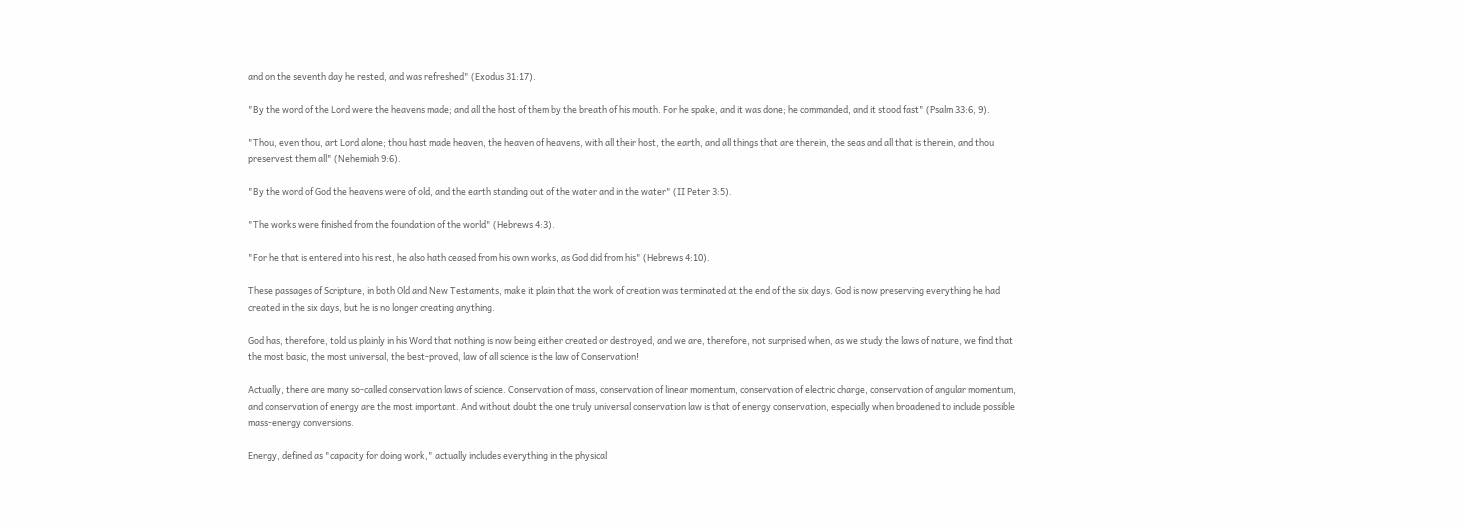and on the seventh day he rested, and was refreshed" (Exodus 31:17).

"By the word of the Lord were the heavens made; and all the host of them by the breath of his mouth. For he spake, and it was done; he commanded, and it stood fast" (Psalm 33:6, 9).

"Thou, even thou, art Lord alone; thou hast made heaven, the heaven of heavens, with all their host, the earth, and all things that are therein, the seas and all that is therein, and thou preservest them all" (Nehemiah 9:6).

"By the word of God the heavens were of old, and the earth standing out of the water and in the water" (II Peter 3:5).

"The works were finished from the foundation of the world" (Hebrews 4:3).

"For he that is entered into his rest, he also hath ceased from his own works, as God did from his" (Hebrews 4:10).

These passages of Scripture, in both Old and New Testaments, make it plain that the work of creation was terminated at the end of the six days. God is now preserving everything he had created in the six days, but he is no longer creating anything.

God has, therefore, told us plainly in his Word that nothing is now being either created or destroyed, and we are, therefore, not surprised when, as we study the laws of nature, we find that the most basic, the most universal, the best-proved, law of all science is the law of Conservation!

Actually, there are many so-called conservation laws of science. Conservation of mass, conservation of linear momentum, conservation of electric charge, conservation of angular momentum, and conservation of energy are the most important. And without doubt the one truly universal conservation law is that of energy conservation, especially when broadened to include possible mass-energy conversions.

Energy, defined as "capacity for doing work," actually includes everything in the physical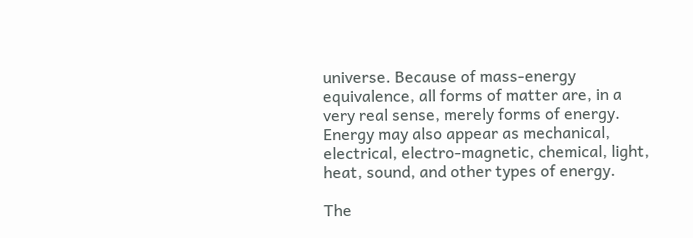universe. Because of mass-energy equivalence, all forms of matter are, in a very real sense, merely forms of energy. Energy may also appear as mechanical, electrical, electro-magnetic, chemical, light, heat, sound, and other types of energy.

The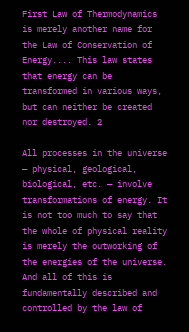First Law of Thermodynamics is merely another name for the Law of Conservation of Energy.... This law states that energy can be transformed in various ways, but can neither be created nor destroyed. 2

All processes in the universe — physical, geological, biological, etc. — involve transformations of energy. It is not too much to say that the whole of physical reality is merely the outworking of the energies of the universe. And all of this is fundamentally described and controlled by the law of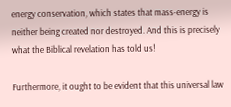energy conservation, which states that mass-energy is neither being created nor destroyed. And this is precisely what the Biblical revelation has told us!

Furthermore, it ought to be evident that this universal law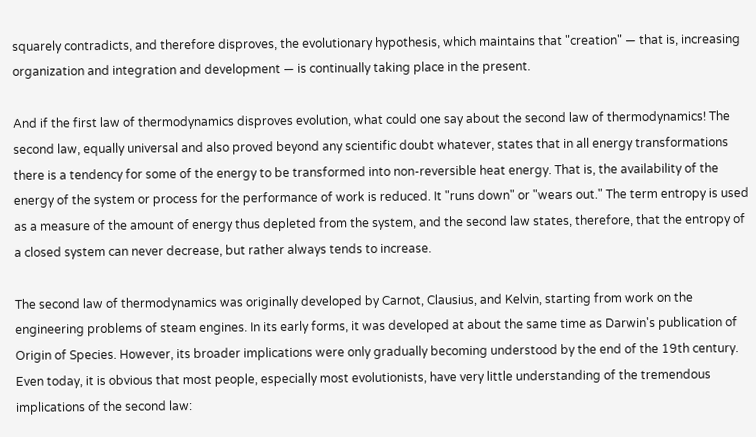squarely contradicts, and therefore disproves, the evolutionary hypothesis, which maintains that "creation" — that is, increasing organization and integration and development — is continually taking place in the present.

And if the first law of thermodynamics disproves evolution, what could one say about the second law of thermodynamics! The second law, equally universal and also proved beyond any scientific doubt whatever, states that in all energy transformations there is a tendency for some of the energy to be transformed into non-reversible heat energy. That is, the availability of the energy of the system or process for the performance of work is reduced. It "runs down" or "wears out." The term entropy is used as a measure of the amount of energy thus depleted from the system, and the second law states, therefore, that the entropy of a closed system can never decrease, but rather always tends to increase.

The second law of thermodynamics was originally developed by Carnot, Clausius, and Kelvin, starting from work on the engineering problems of steam engines. In its early forms, it was developed at about the same time as Darwin's publication of Origin of Species. However, its broader implications were only gradually becoming understood by the end of the 19th century. Even today, it is obvious that most people, especially most evolutionists, have very little understanding of the tremendous implications of the second law: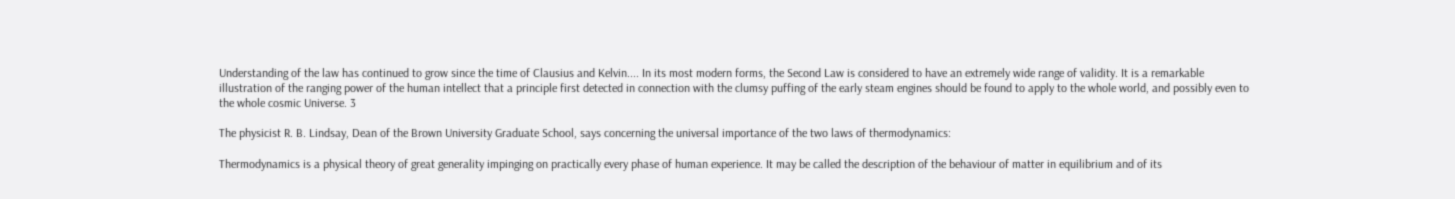Understanding of the law has continued to grow since the time of Clausius and Kelvin.... In its most modern forms, the Second Law is considered to have an extremely wide range of validity. It is a remarkable illustration of the ranging power of the human intellect that a principle first detected in connection with the clumsy puffing of the early steam engines should be found to apply to the whole world, and possibly even to the whole cosmic Universe. 3

The physicist R. B. Lindsay, Dean of the Brown University Graduate School, says concerning the universal importance of the two laws of thermodynamics:

Thermodynamics is a physical theory of great generality impinging on practically every phase of human experience. It may be called the description of the behaviour of matter in equilibrium and of its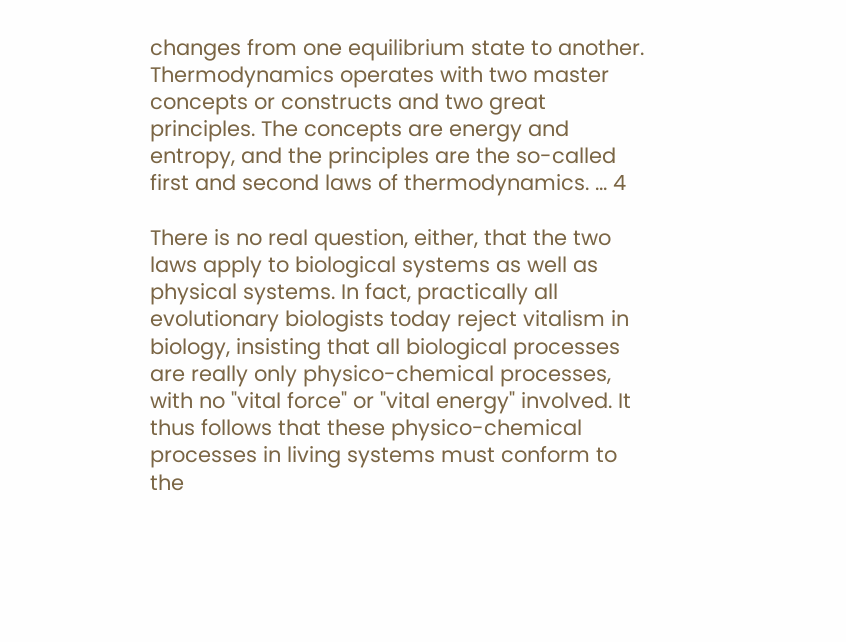changes from one equilibrium state to another. Thermodynamics operates with two master concepts or constructs and two great principles. The concepts are energy and entropy, and the principles are the so-called first and second laws of thermodynamics. ... 4

There is no real question, either, that the two laws apply to biological systems as well as physical systems. In fact, practically all evolutionary biologists today reject vitalism in biology, insisting that all biological processes are really only physico-chemical processes, with no "vital force" or "vital energy" involved. It thus follows that these physico-chemical processes in living systems must conform to the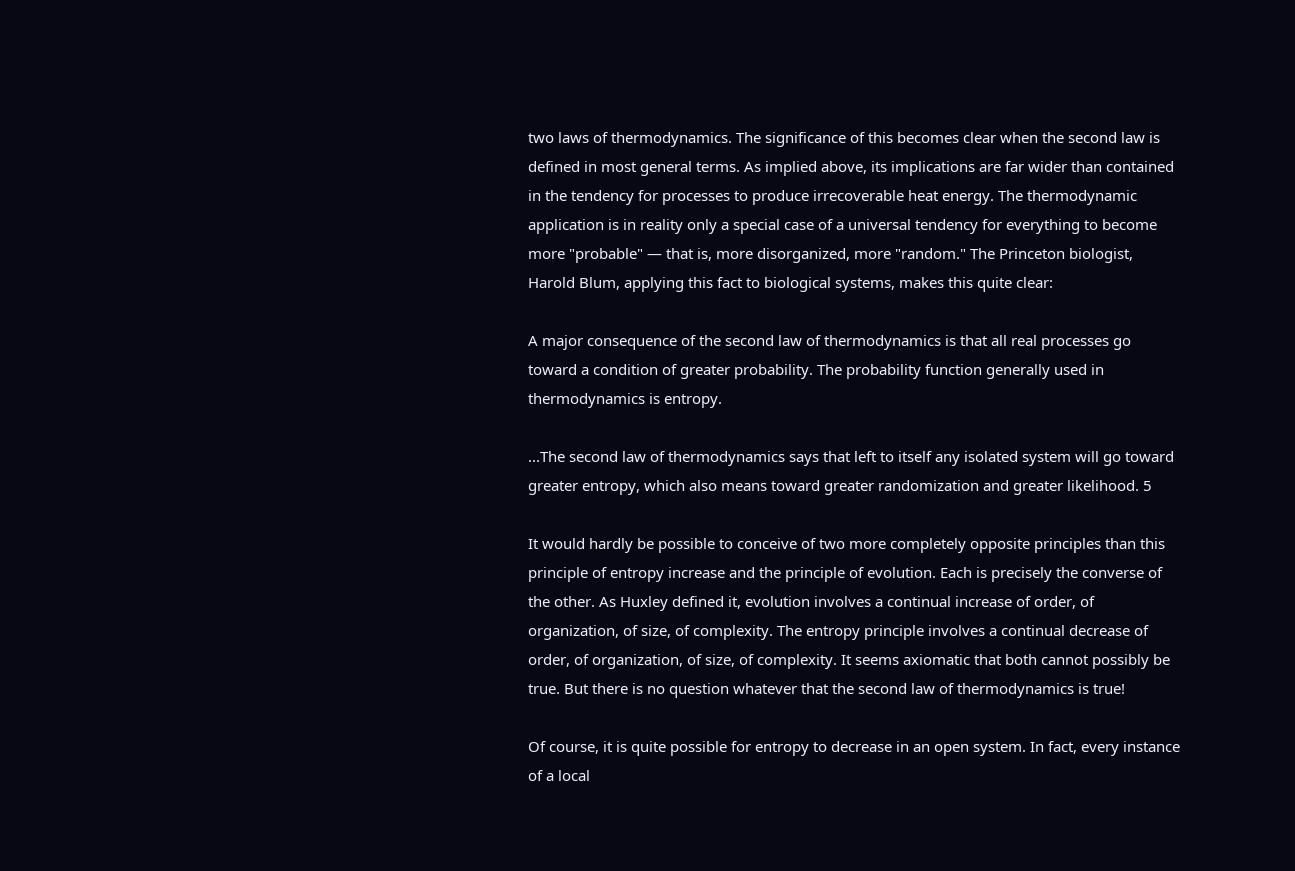two laws of thermodynamics. The significance of this becomes clear when the second law is defined in most general terms. As implied above, its implications are far wider than contained in the tendency for processes to produce irrecoverable heat energy. The thermodynamic application is in reality only a special case of a universal tendency for everything to become more "probable" — that is, more disorganized, more "random." The Princeton biologist, Harold Blum, applying this fact to biological systems, makes this quite clear:

A major consequence of the second law of thermodynamics is that all real processes go toward a condition of greater probability. The probability function generally used in thermodynamics is entropy.

...The second law of thermodynamics says that left to itself any isolated system will go toward greater entropy, which also means toward greater randomization and greater likelihood. 5

It would hardly be possible to conceive of two more completely opposite principles than this principle of entropy increase and the principle of evolution. Each is precisely the converse of the other. As Huxley defined it, evolution involves a continual increase of order, of organization, of size, of complexity. The entropy principle involves a continual decrease of order, of organization, of size, of complexity. It seems axiomatic that both cannot possibly be true. But there is no question whatever that the second law of thermodynamics is true!

Of course, it is quite possible for entropy to decrease in an open system. In fact, every instance of a local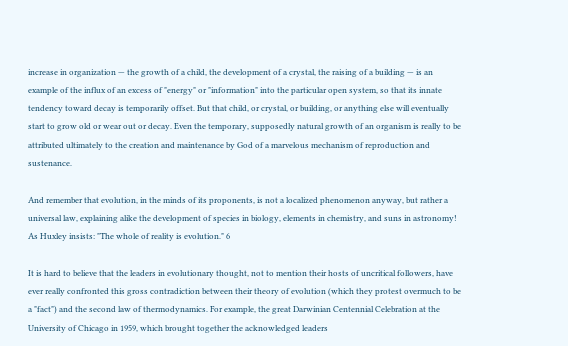increase in organization — the growth of a child, the development of a crystal, the raising of a building — is an example of the influx of an excess of "energy" or "information" into the particular open system, so that its innate tendency toward decay is temporarily offset. But that child, or crystal, or building, or anything else will eventually start to grow old or wear out or decay. Even the temporary, supposedly natural growth of an organism is really to be attributed ultimately to the creation and maintenance by God of a marvelous mechanism of reproduction and sustenance.

And remember that evolution, in the minds of its proponents, is not a localized phenomenon anyway, but rather a universal law, explaining alike the development of species in biology, elements in chemistry, and suns in astronomy! As Huxley insists: "The whole of reality is evolution." 6

It is hard to believe that the leaders in evolutionary thought, not to mention their hosts of uncritical followers, have ever really confronted this gross contradiction between their theory of evolution (which they protest overmuch to be a "fact") and the second law of thermodynamics. For example, the great Darwinian Centennial Celebration at the University of Chicago in 1959, which brought together the acknowledged leaders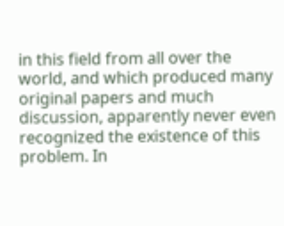in this field from all over the world, and which produced many original papers and much discussion, apparently never even recognized the existence of this problem. In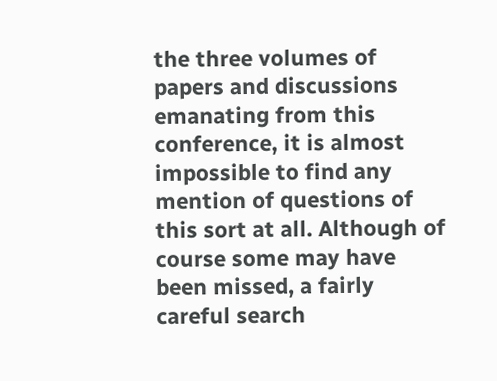the three volumes of papers and discussions emanating from this conference, it is almost impossible to find any mention of questions of this sort at all. Although of course some may have been missed, a fairly careful search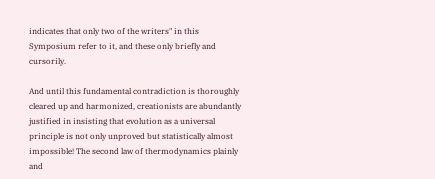indicates that only two of the writers" in this Symposium refer to it, and these only briefly and cursorily.

And until this fundamental contradiction is thoroughly cleared up and harmonized, creationists are abundantly justified in insisting that evolution as a universal principle is not only unproved but statistically almost impossible! The second law of thermodynamics plainly and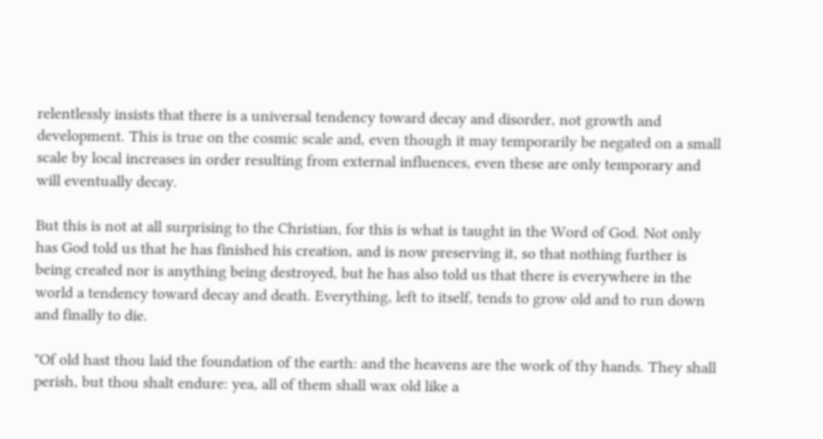relentlessly insists that there is a universal tendency toward decay and disorder, not growth and development. This is true on the cosmic scale and, even though it may temporarily be negated on a small scale by local increases in order resulting from external influences, even these are only temporary and will eventually decay.

But this is not at all surprising to the Christian, for this is what is taught in the Word of God. Not only has God told us that he has finished his creation, and is now preserving it, so that nothing further is being created nor is anything being destroyed, but he has also told us that there is everywhere in the world a tendency toward decay and death. Everything, left to itself, tends to grow old and to run down and finally to die.

"Of old hast thou laid the foundation of the earth: and the heavens are the work of thy hands. They shall perish, but thou shalt endure: yea, all of them shall wax old like a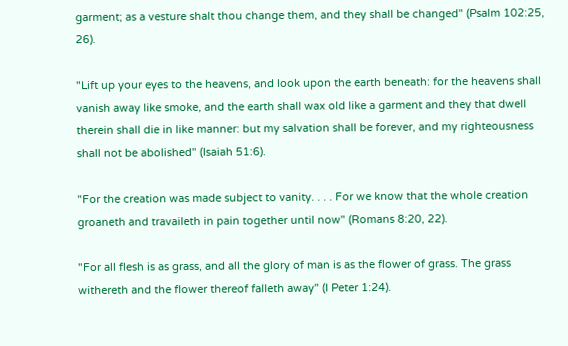garment; as a vesture shalt thou change them, and they shall be changed" (Psalm 102:25, 26).

"Lift up your eyes to the heavens, and look upon the earth beneath: for the heavens shall vanish away like smoke, and the earth shall wax old like a garment and they that dwell therein shall die in like manner: but my salvation shall be forever, and my righteousness shall not be abolished" (Isaiah 51:6).

"For the creation was made subject to vanity. . . . For we know that the whole creation groaneth and travaileth in pain together until now" (Romans 8:20, 22).

"For all flesh is as grass, and all the glory of man is as the flower of grass. The grass withereth and the flower thereof falleth away" (I Peter 1:24).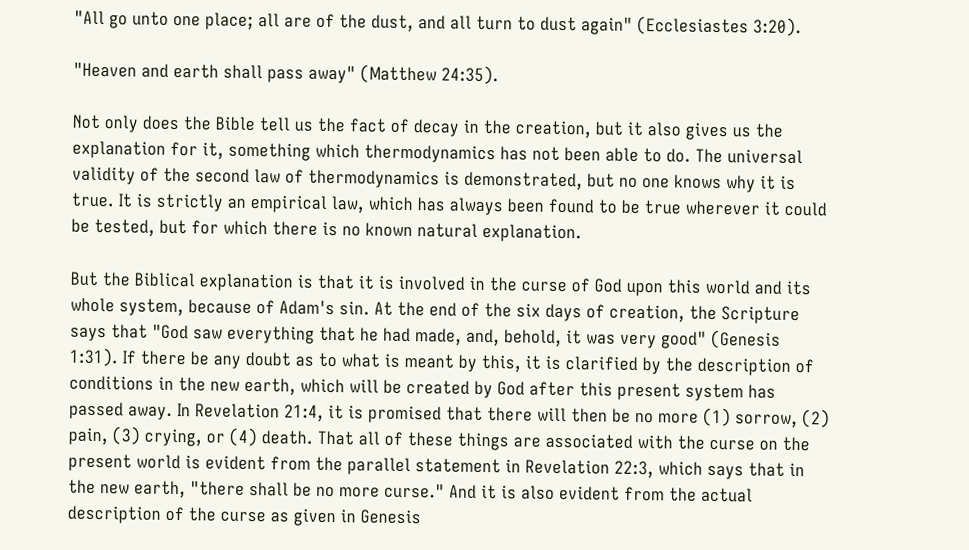"All go unto one place; all are of the dust, and all turn to dust again" (Ecclesiastes 3:20).

"Heaven and earth shall pass away" (Matthew 24:35).

Not only does the Bible tell us the fact of decay in the creation, but it also gives us the explanation for it, something which thermodynamics has not been able to do. The universal validity of the second law of thermodynamics is demonstrated, but no one knows why it is true. It is strictly an empirical law, which has always been found to be true wherever it could be tested, but for which there is no known natural explanation.

But the Biblical explanation is that it is involved in the curse of God upon this world and its whole system, because of Adam's sin. At the end of the six days of creation, the Scripture says that "God saw everything that he had made, and, behold, it was very good" (Genesis 1:31). If there be any doubt as to what is meant by this, it is clarified by the description of conditions in the new earth, which will be created by God after this present system has passed away. In Revelation 21:4, it is promised that there will then be no more (1) sorrow, (2) pain, (3) crying, or (4) death. That all of these things are associated with the curse on the present world is evident from the parallel statement in Revelation 22:3, which says that in the new earth, "there shall be no more curse." And it is also evident from the actual description of the curse as given in Genesis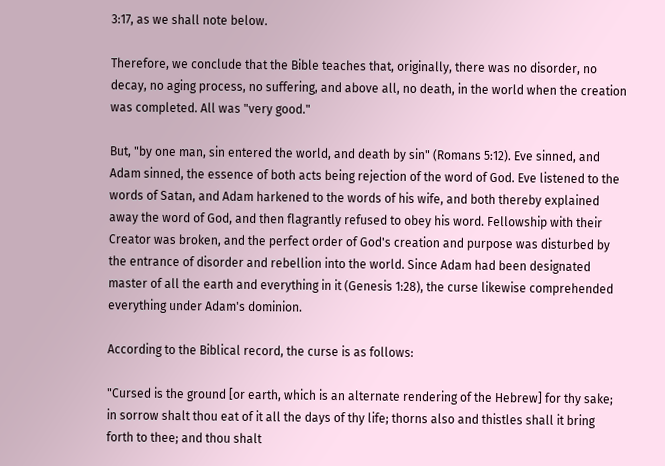3:17, as we shall note below.

Therefore, we conclude that the Bible teaches that, originally, there was no disorder, no decay, no aging process, no suffering, and above all, no death, in the world when the creation was completed. All was "very good."

But, "by one man, sin entered the world, and death by sin" (Romans 5:12). Eve sinned, and Adam sinned, the essence of both acts being rejection of the word of God. Eve listened to the words of Satan, and Adam harkened to the words of his wife, and both thereby explained away the word of God, and then flagrantly refused to obey his word. Fellowship with their Creator was broken, and the perfect order of God's creation and purpose was disturbed by the entrance of disorder and rebellion into the world. Since Adam had been designated master of all the earth and everything in it (Genesis 1:28), the curse likewise comprehended everything under Adam's dominion.

According to the Biblical record, the curse is as follows:

"Cursed is the ground [or earth, which is an alternate rendering of the Hebrew] for thy sake; in sorrow shalt thou eat of it all the days of thy life; thorns also and thistles shall it bring forth to thee; and thou shalt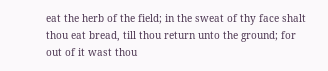eat the herb of the field; in the sweat of thy face shalt thou eat bread, till thou return unto the ground; for out of it wast thou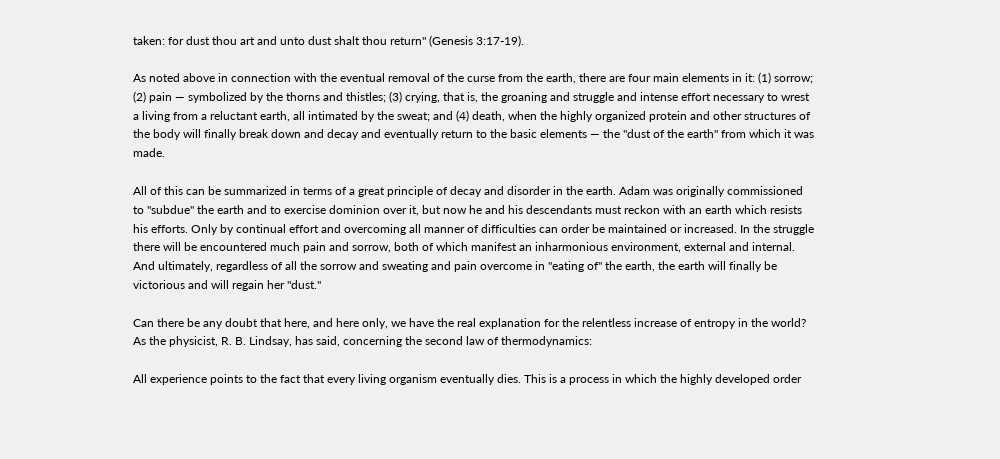taken: for dust thou art and unto dust shalt thou return" (Genesis 3:17-19).

As noted above in connection with the eventual removal of the curse from the earth, there are four main elements in it: (1) sorrow; (2) pain — symbolized by the thorns and thistles; (3) crying, that is, the groaning and struggle and intense effort necessary to wrest a living from a reluctant earth, all intimated by the sweat; and (4) death, when the highly organized protein and other structures of the body will finally break down and decay and eventually return to the basic elements — the "dust of the earth" from which it was made.

All of this can be summarized in terms of a great principle of decay and disorder in the earth. Adam was originally commissioned to "subdue" the earth and to exercise dominion over it, but now he and his descendants must reckon with an earth which resists his efforts. Only by continual effort and overcoming all manner of difficulties can order be maintained or increased. In the struggle there will be encountered much pain and sorrow, both of which manifest an inharmonious environment, external and internal. And ultimately, regardless of all the sorrow and sweating and pain overcome in "eating of" the earth, the earth will finally be victorious and will regain her "dust."

Can there be any doubt that here, and here only, we have the real explanation for the relentless increase of entropy in the world? As the physicist, R. B. Lindsay, has said, concerning the second law of thermodynamics:

All experience points to the fact that every living organism eventually dies. This is a process in which the highly developed order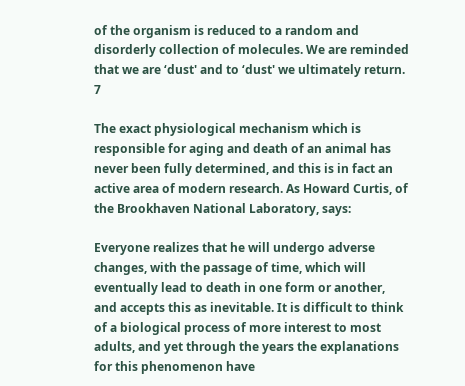of the organism is reduced to a random and disorderly collection of molecules. We are reminded that we are ‘dust' and to ‘dust' we ultimately return. 7

The exact physiological mechanism which is responsible for aging and death of an animal has never been fully determined, and this is in fact an active area of modern research. As Howard Curtis, of the Brookhaven National Laboratory, says:

Everyone realizes that he will undergo adverse changes, with the passage of time, which will eventually lead to death in one form or another, and accepts this as inevitable. It is difficult to think of a biological process of more interest to most adults, and yet through the years the explanations for this phenomenon have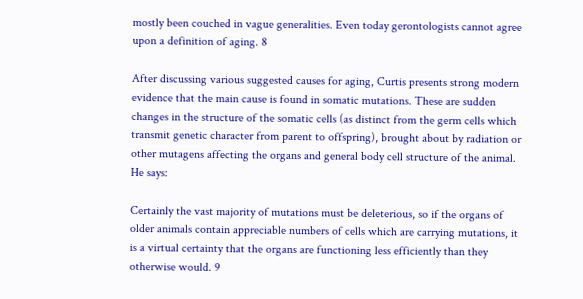mostly been couched in vague generalities. Even today gerontologists cannot agree upon a definition of aging. 8

After discussing various suggested causes for aging, Curtis presents strong modern evidence that the main cause is found in somatic mutations. These are sudden changes in the structure of the somatic cells (as distinct from the germ cells which transmit genetic character from parent to offspring), brought about by radiation or other mutagens affecting the organs and general body cell structure of the animal. He says:

Certainly the vast majority of mutations must be deleterious, so if the organs of older animals contain appreciable numbers of cells which are carrying mutations, it is a virtual certainty that the organs are functioning less efficiently than they otherwise would. 9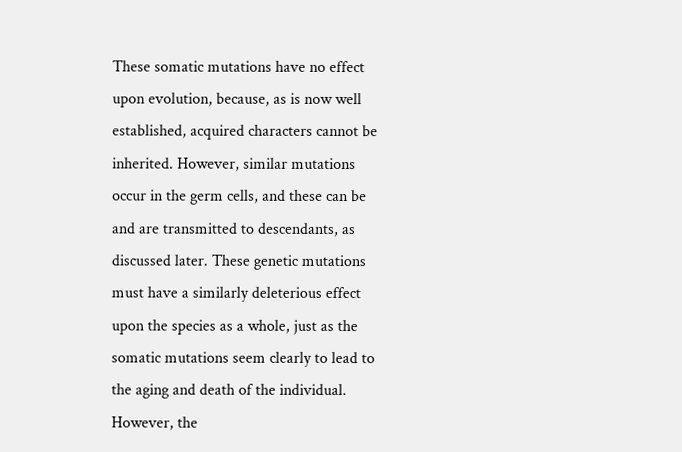These somatic mutations have no effect upon evolution, because, as is now well established, acquired characters cannot be inherited. However, similar mutations occur in the germ cells, and these can be and are transmitted to descendants, as discussed later. These genetic mutations must have a similarly deleterious effect upon the species as a whole, just as the somatic mutations seem clearly to lead to the aging and death of the individual. However, the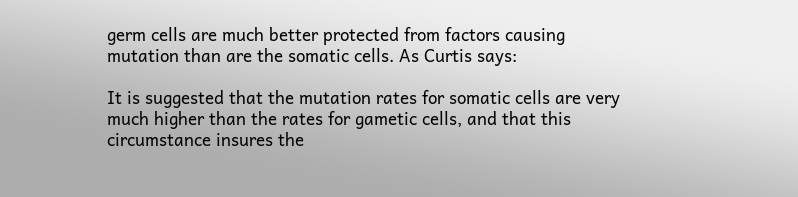germ cells are much better protected from factors causing mutation than are the somatic cells. As Curtis says:

It is suggested that the mutation rates for somatic cells are very much higher than the rates for gametic cells, and that this circumstance insures the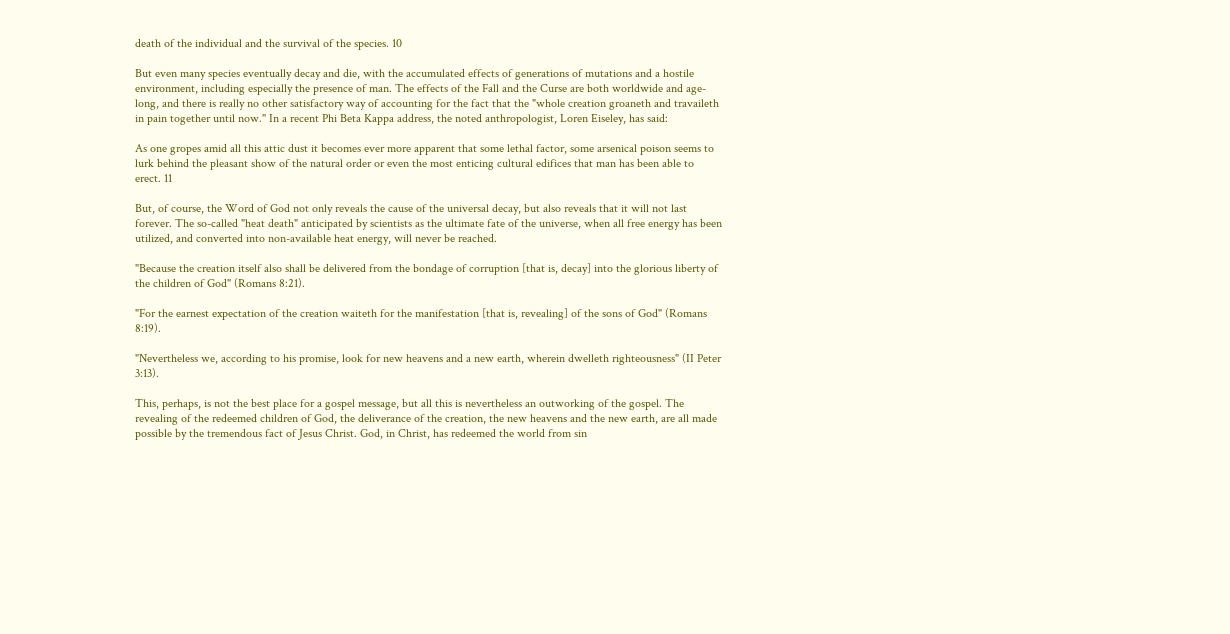death of the individual and the survival of the species. 10

But even many species eventually decay and die, with the accumulated effects of generations of mutations and a hostile environment, including especially the presence of man. The effects of the Fall and the Curse are both worldwide and age-long, and there is really no other satisfactory way of accounting for the fact that the "whole creation groaneth and travaileth in pain together until now." In a recent Phi Beta Kappa address, the noted anthropologist, Loren Eiseley, has said:

As one gropes amid all this attic dust it becomes ever more apparent that some lethal factor, some arsenical poison seems to lurk behind the pleasant show of the natural order or even the most enticing cultural edifices that man has been able to erect. 11

But, of course, the Word of God not only reveals the cause of the universal decay, but also reveals that it will not last forever. The so-called "heat death" anticipated by scientists as the ultimate fate of the universe, when all free energy has been utilized, and converted into non-available heat energy, will never be reached.

"Because the creation itself also shall be delivered from the bondage of corruption [that is, decay] into the glorious liberty of the children of God" (Romans 8:21).

"For the earnest expectation of the creation waiteth for the manifestation [that is, revealing] of the sons of God" (Romans 8:19).

"Nevertheless we, according to his promise, look for new heavens and a new earth, wherein dwelleth righteousness" (II Peter 3:13).

This, perhaps, is not the best place for a gospel message, but all this is nevertheless an outworking of the gospel. The revealing of the redeemed children of God, the deliverance of the creation, the new heavens and the new earth, are all made possible by the tremendous fact of Jesus Christ. God, in Christ, has redeemed the world from sin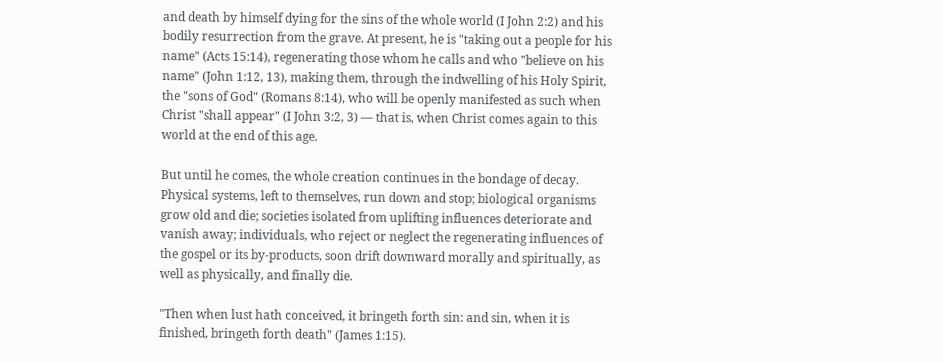and death by himself dying for the sins of the whole world (I John 2:2) and his bodily resurrection from the grave. At present, he is "taking out a people for his name" (Acts 15:14), regenerating those whom he calls and who "believe on his name" (John 1:12, 13), making them, through the indwelling of his Holy Spirit, the "sons of God" (Romans 8:14), who will be openly manifested as such when Christ "shall appear" (I John 3:2, 3) — that is, when Christ comes again to this world at the end of this age.

But until he comes, the whole creation continues in the bondage of decay. Physical systems, left to themselves, run down and stop; biological organisms grow old and die; societies isolated from uplifting influences deteriorate and vanish away; individuals, who reject or neglect the regenerating influences of the gospel or its by-products, soon drift downward morally and spiritually, as well as physically, and finally die.

"Then when lust hath conceived, it bringeth forth sin: and sin, when it is finished, bringeth forth death" (James 1:15).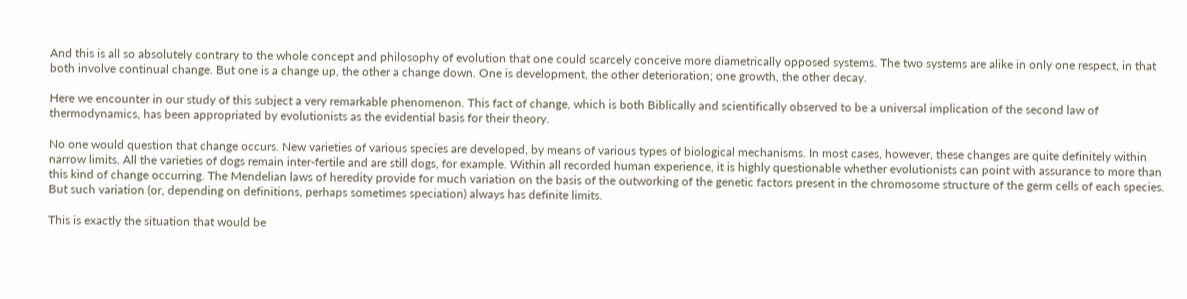And this is all so absolutely contrary to the whole concept and philosophy of evolution that one could scarcely conceive more diametrically opposed systems. The two systems are alike in only one respect, in that both involve continual change. But one is a change up, the other a change down. One is development, the other deterioration; one growth, the other decay.

Here we encounter in our study of this subject a very remarkable phenomenon. This fact of change, which is both Biblically and scientifically observed to be a universal implication of the second law of thermodynamics, has been appropriated by evolutionists as the evidential basis for their theory.

No one would question that change occurs. New varieties of various species are developed, by means of various types of biological mechanisms. In most cases, however, these changes are quite definitely within narrow limits. All the varieties of dogs remain inter-fertile and are still dogs, for example. Within all recorded human experience, it is highly questionable whether evolutionists can point with assurance to more than this kind of change occurring. The Mendelian laws of heredity provide for much variation on the basis of the outworking of the genetic factors present in the chromosome structure of the germ cells of each species. But such variation (or, depending on definitions, perhaps sometimes speciation) always has definite limits.

This is exactly the situation that would be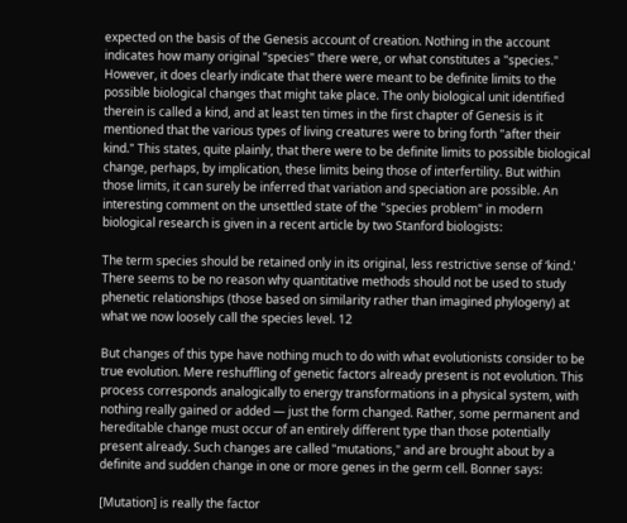expected on the basis of the Genesis account of creation. Nothing in the account indicates how many original "species" there were, or what constitutes a "species." However, it does clearly indicate that there were meant to be definite limits to the possible biological changes that might take place. The only biological unit identified therein is called a kind, and at least ten times in the first chapter of Genesis is it mentioned that the various types of living creatures were to bring forth "after their kind." This states, quite plainly, that there were to be definite limits to possible biological change, perhaps, by implication, these limits being those of interfertility. But within those limits, it can surely be inferred that variation and speciation are possible. An interesting comment on the unsettled state of the "species problem" in modern biological research is given in a recent article by two Stanford biologists:

The term species should be retained only in its original, less restrictive sense of ‘kind.' There seems to be no reason why quantitative methods should not be used to study phenetic relationships (those based on similarity rather than imagined phylogeny) at what we now loosely call the species level. 12

But changes of this type have nothing much to do with what evolutionists consider to be true evolution. Mere reshuffling of genetic factors already present is not evolution. This process corresponds analogically to energy transformations in a physical system, with nothing really gained or added — just the form changed. Rather, some permanent and hereditable change must occur of an entirely different type than those potentially present already. Such changes are called "mutations," and are brought about by a definite and sudden change in one or more genes in the germ cell. Bonner says:

[Mutation] is really the factor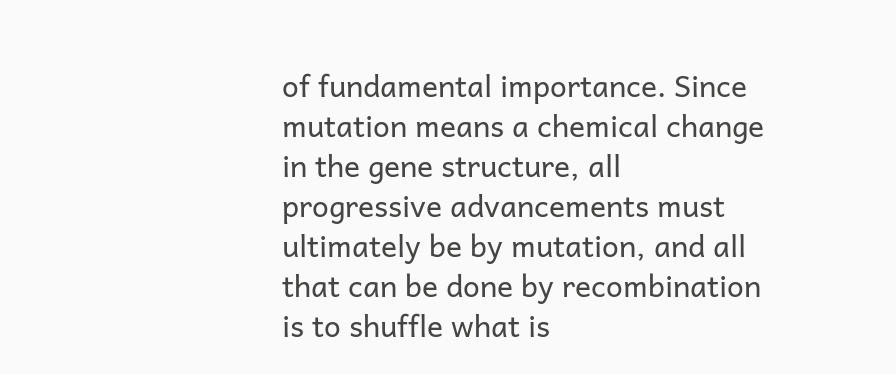of fundamental importance. Since mutation means a chemical change in the gene structure, all progressive advancements must ultimately be by mutation, and all that can be done by recombination is to shuffle what is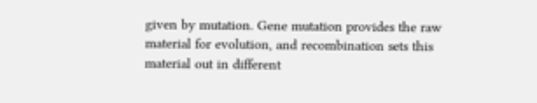given by mutation. Gene mutation provides the raw material for evolution, and recombination sets this material out in different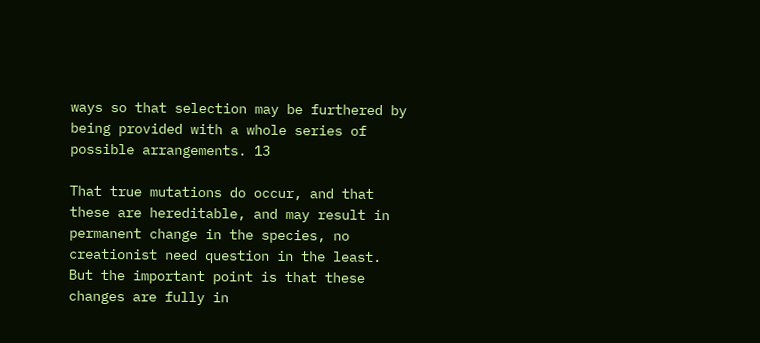ways so that selection may be furthered by being provided with a whole series of possible arrangements. 13

That true mutations do occur, and that these are hereditable, and may result in permanent change in the species, no creationist need question in the least. But the important point is that these changes are fully in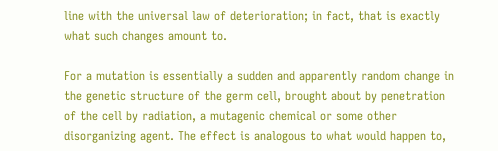line with the universal law of deterioration; in fact, that is exactly what such changes amount to.

For a mutation is essentially a sudden and apparently random change in the genetic structure of the germ cell, brought about by penetration of the cell by radiation, a mutagenic chemical or some other disorganizing agent. The effect is analogous to what would happen to,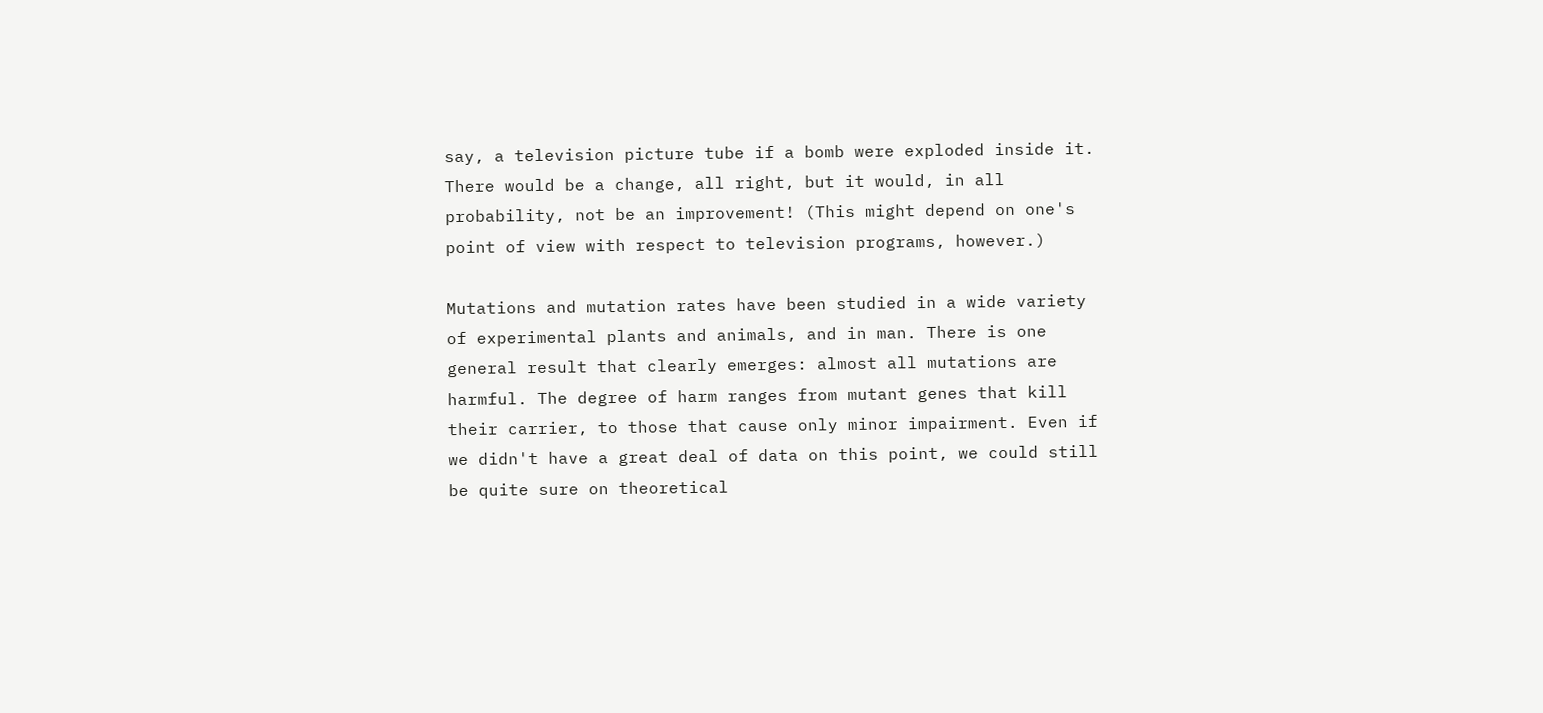say, a television picture tube if a bomb were exploded inside it. There would be a change, all right, but it would, in all probability, not be an improvement! (This might depend on one's point of view with respect to television programs, however.)

Mutations and mutation rates have been studied in a wide variety of experimental plants and animals, and in man. There is one general result that clearly emerges: almost all mutations are harmful. The degree of harm ranges from mutant genes that kill their carrier, to those that cause only minor impairment. Even if we didn't have a great deal of data on this point, we could still be quite sure on theoretical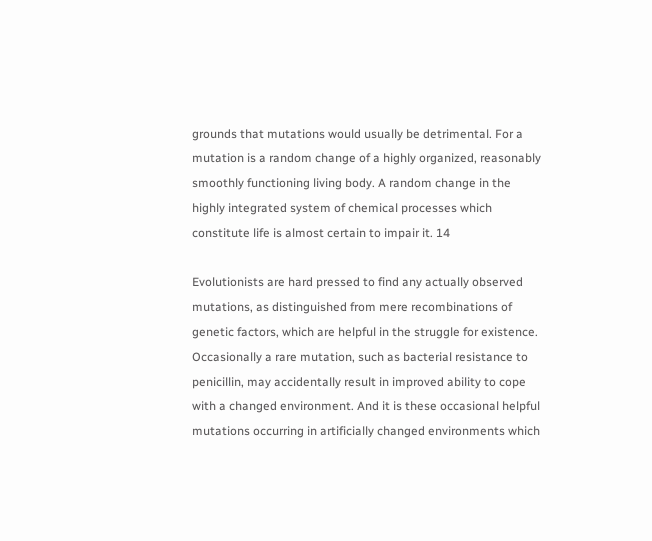grounds that mutations would usually be detrimental. For a mutation is a random change of a highly organized, reasonably smoothly functioning living body. A random change in the highly integrated system of chemical processes which constitute life is almost certain to impair it. 14

Evolutionists are hard pressed to find any actually observed mutations, as distinguished from mere recombinations of genetic factors, which are helpful in the struggle for existence. Occasionally a rare mutation, such as bacterial resistance to penicillin, may accidentally result in improved ability to cope with a changed environment. And it is these occasional helpful mutations occurring in artificially changed environments which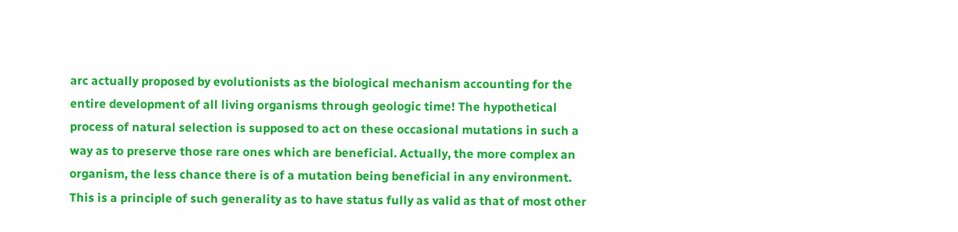arc actually proposed by evolutionists as the biological mechanism accounting for the entire development of all living organisms through geologic time! The hypothetical process of natural selection is supposed to act on these occasional mutations in such a way as to preserve those rare ones which are beneficial. Actually, the more complex an organism, the less chance there is of a mutation being beneficial in any environment. This is a principle of such generality as to have status fully as valid as that of most other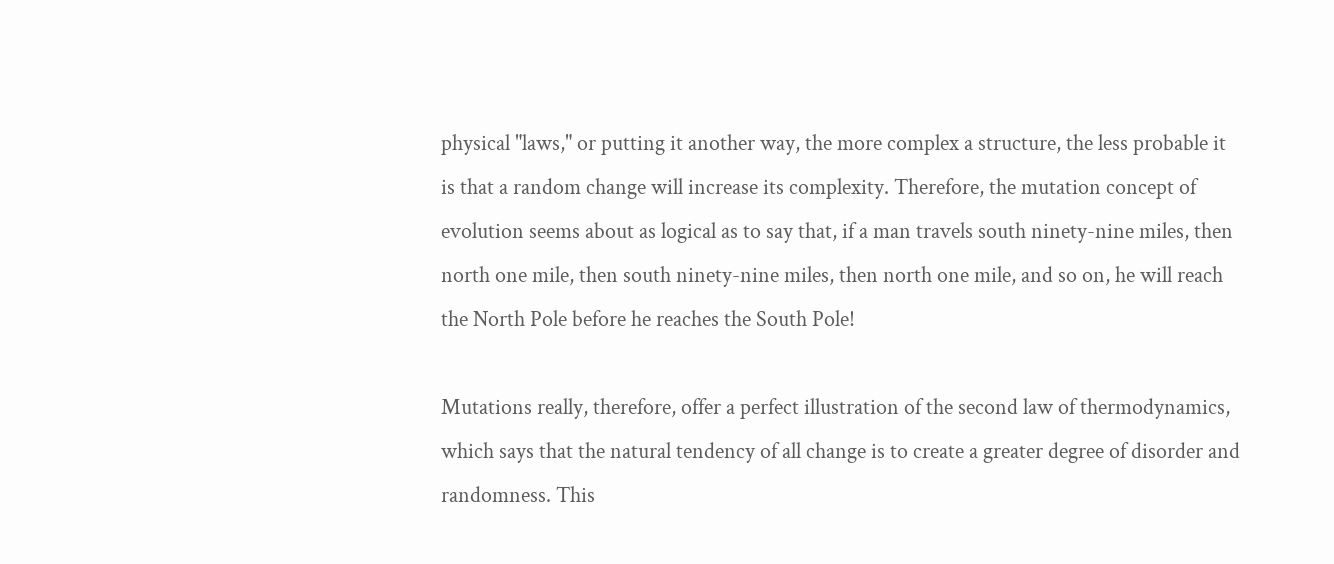physical "laws," or putting it another way, the more complex a structure, the less probable it is that a random change will increase its complexity. Therefore, the mutation concept of evolution seems about as logical as to say that, if a man travels south ninety-nine miles, then north one mile, then south ninety-nine miles, then north one mile, and so on, he will reach the North Pole before he reaches the South Pole!

Mutations really, therefore, offer a perfect illustration of the second law of thermodynamics, which says that the natural tendency of all change is to create a greater degree of disorder and randomness. This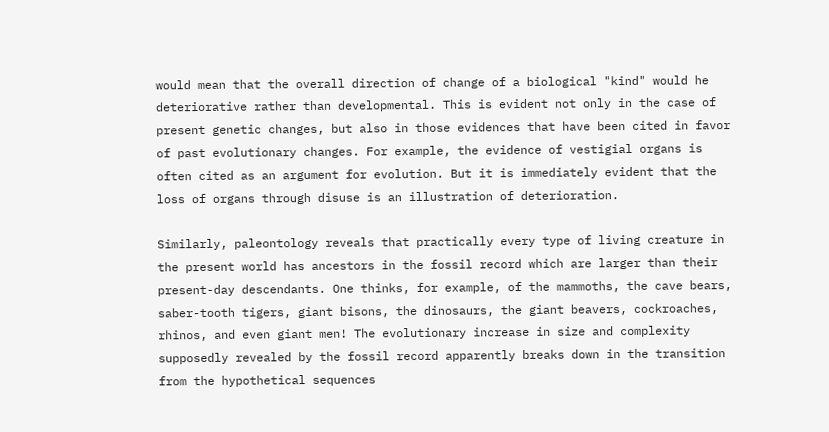would mean that the overall direction of change of a biological "kind" would he deteriorative rather than developmental. This is evident not only in the case of present genetic changes, but also in those evidences that have been cited in favor of past evolutionary changes. For example, the evidence of vestigial organs is often cited as an argument for evolution. But it is immediately evident that the loss of organs through disuse is an illustration of deterioration.

Similarly, paleontology reveals that practically every type of living creature in the present world has ancestors in the fossil record which are larger than their present-day descendants. One thinks, for example, of the mammoths, the cave bears, saber-tooth tigers, giant bisons, the dinosaurs, the giant beavers, cockroaches, rhinos, and even giant men! The evolutionary increase in size and complexity supposedly revealed by the fossil record apparently breaks down in the transition from the hypothetical sequences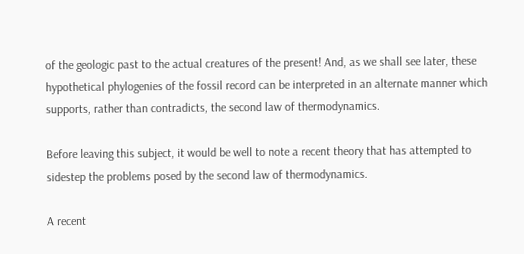of the geologic past to the actual creatures of the present! And, as we shall see later, these hypothetical phylogenies of the fossil record can be interpreted in an alternate manner which supports, rather than contradicts, the second law of thermodynamics.

Before leaving this subject, it would be well to note a recent theory that has attempted to sidestep the problems posed by the second law of thermodynamics.

A recent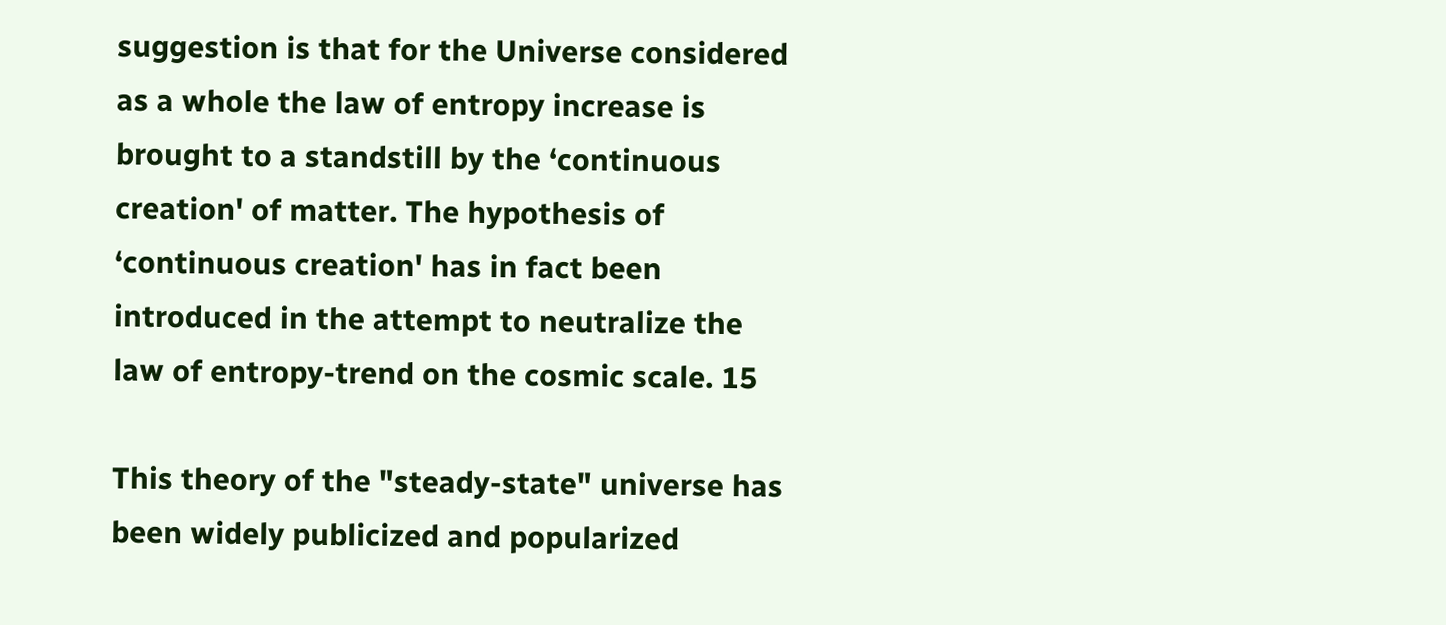suggestion is that for the Universe considered as a whole the law of entropy increase is brought to a standstill by the ‘continuous creation' of matter. The hypothesis of ‘continuous creation' has in fact been introduced in the attempt to neutralize the law of entropy-trend on the cosmic scale. 15

This theory of the "steady-state" universe has been widely publicized and popularized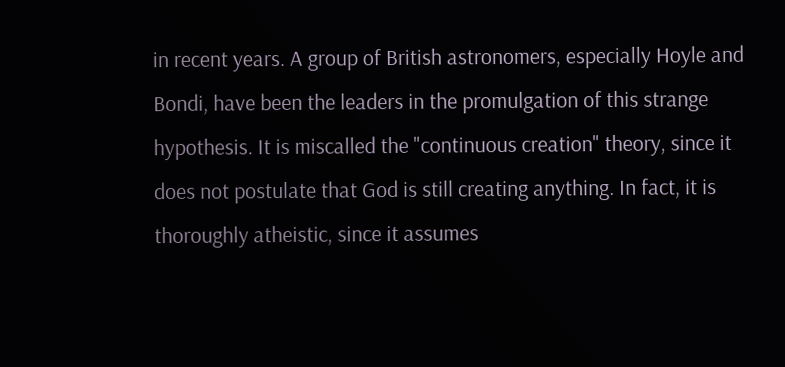in recent years. A group of British astronomers, especially Hoyle and Bondi, have been the leaders in the promulgation of this strange hypothesis. It is miscalled the "continuous creation" theory, since it does not postulate that God is still creating anything. In fact, it is thoroughly atheistic, since it assumes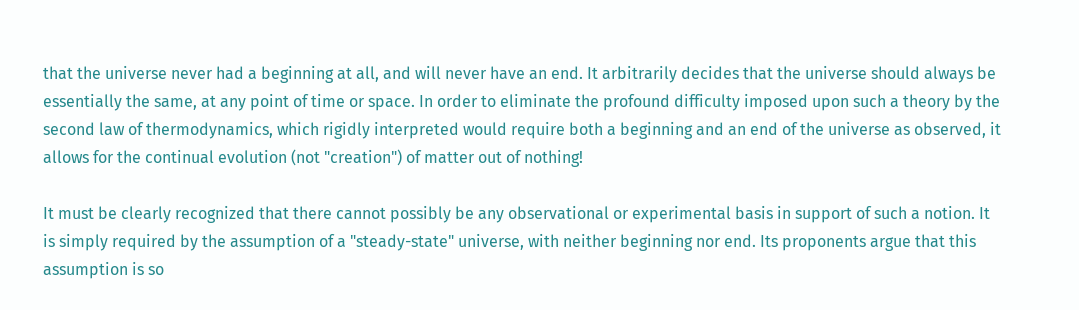that the universe never had a beginning at all, and will never have an end. It arbitrarily decides that the universe should always be essentially the same, at any point of time or space. In order to eliminate the profound difficulty imposed upon such a theory by the second law of thermodynamics, which rigidly interpreted would require both a beginning and an end of the universe as observed, it allows for the continual evolution (not "creation") of matter out of nothing!

It must be clearly recognized that there cannot possibly be any observational or experimental basis in support of such a notion. It is simply required by the assumption of a "steady-state" universe, with neither beginning nor end. Its proponents argue that this assumption is so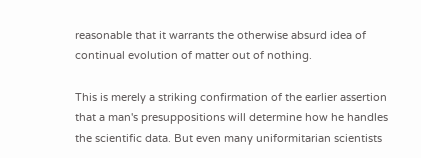reasonable that it warrants the otherwise absurd idea of continual evolution of matter out of nothing.

This is merely a striking confirmation of the earlier assertion that a man's presuppositions will determine how he handles the scientific data. But even many uniformitarian scientists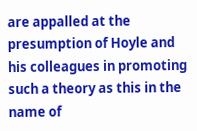are appalled at the presumption of Hoyle and his colleagues in promoting such a theory as this in the name of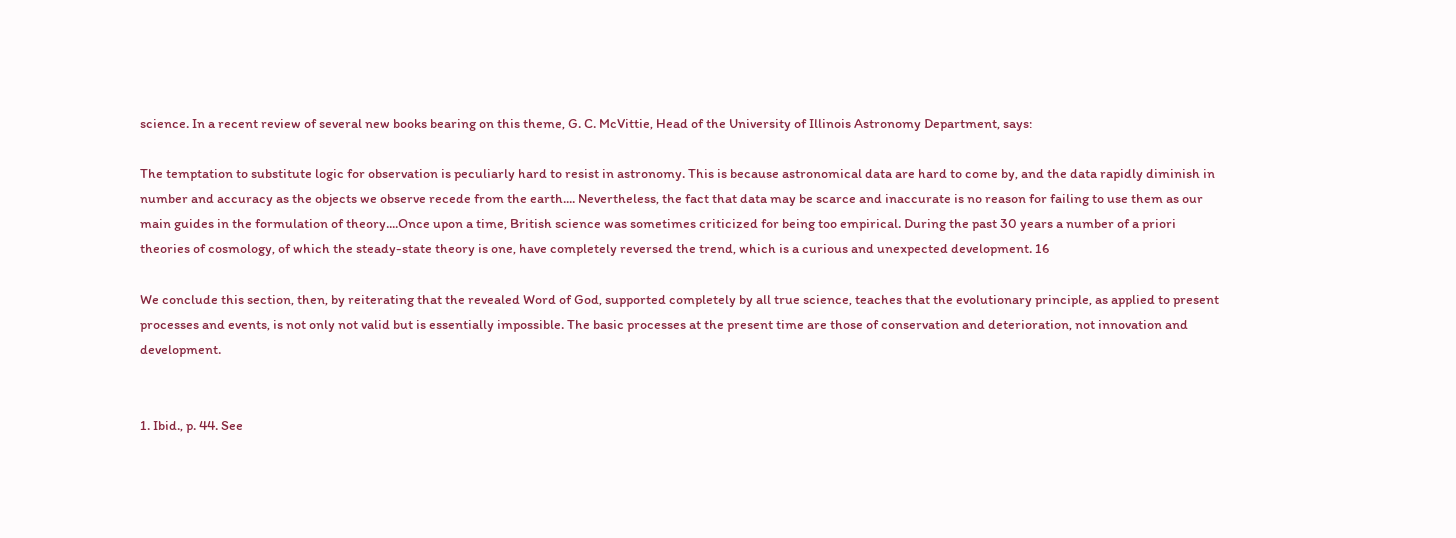science. In a recent review of several new books bearing on this theme, G. C. McVittie, Head of the University of Illinois Astronomy Department, says:

The temptation to substitute logic for observation is peculiarly hard to resist in astronomy. This is because astronomical data are hard to come by, and the data rapidly diminish in number and accuracy as the objects we observe recede from the earth.... Nevertheless, the fact that data may be scarce and inaccurate is no reason for failing to use them as our main guides in the formulation of theory....Once upon a time, British science was sometimes criticized for being too empirical. During the past 30 years a number of a priori theories of cosmology, of which the steady-state theory is one, have completely reversed the trend, which is a curious and unexpected development. 16

We conclude this section, then, by reiterating that the revealed Word of God, supported completely by all true science, teaches that the evolutionary principle, as applied to present processes and events, is not only not valid but is essentially impossible. The basic processes at the present time are those of conservation and deterioration, not innovation and development.


1. Ibid., p. 44. See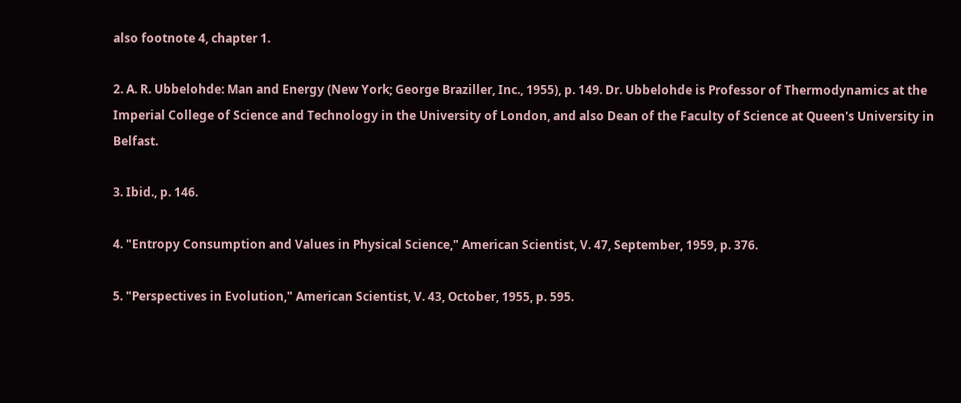also footnote 4, chapter 1.

2. A. R. Ubbelohde: Man and Energy (New York; George Braziller, Inc., 1955), p. 149. Dr. Ubbelohde is Professor of Thermodynamics at the Imperial College of Science and Technology in the University of London, and also Dean of the Faculty of Science at Queen's University in Belfast.

3. Ibid., p. 146.

4. "Entropy Consumption and Values in Physical Science," American Scientist, V. 47, September, 1959, p. 376.

5. "Perspectives in Evolution," American Scientist, V. 43, October, 1955, p. 595.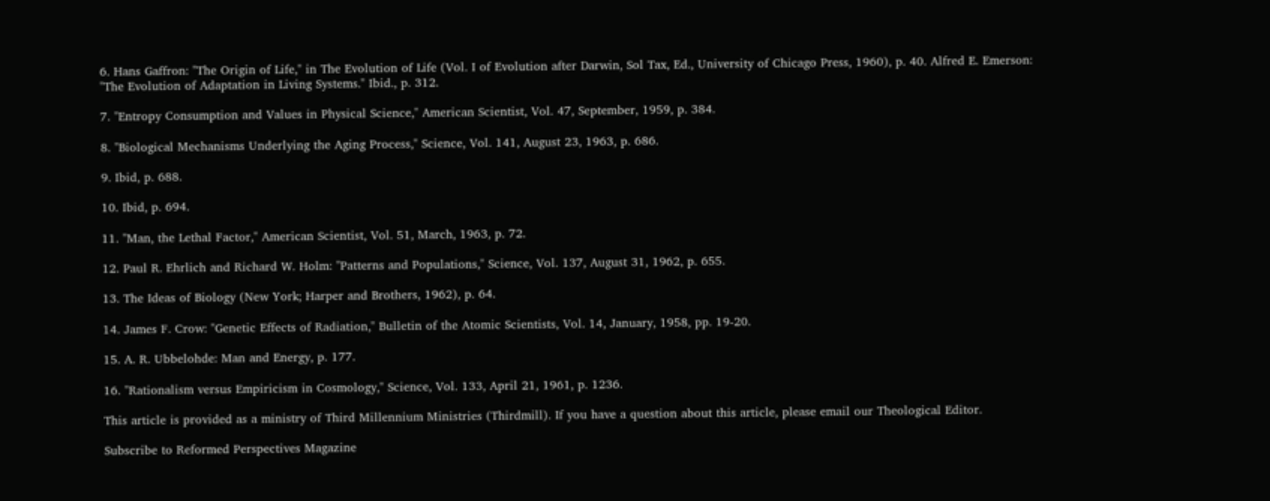6. Hans Gaffron: "The Origin of Life," in The Evolution of Life (Vol. I of Evolution after Darwin, Sol Tax, Ed., University of Chicago Press, 1960), p. 40. Alfred E. Emerson: "The Evolution of Adaptation in Living Systems." Ibid., p. 312.

7. "Entropy Consumption and Values in Physical Science," American Scientist, Vol. 47, September, 1959, p. 384.

8. "Biological Mechanisms Underlying the Aging Process," Science, Vol. 141, August 23, 1963, p. 686.

9. Ibid, p. 688.

10. Ibid, p. 694.

11. "Man, the Lethal Factor," American Scientist, Vol. 51, March, 1963, p. 72.

12. Paul R. Ehrlich and Richard W. Holm: "Patterns and Populations," Science, Vol. 137, August 31, 1962, p. 655.

13. The Ideas of Biology (New York; Harper and Brothers, 1962), p. 64.

14. James F. Crow: "Genetic Effects of Radiation," Bulletin of the Atomic Scientists, Vol. 14, January, 1958, pp. 19-20.

15. A. R. Ubbelohde: Man and Energy, p. 177.

16. "Rationalism versus Empiricism in Cosmology," Science, Vol. 133, April 21, 1961, p. 1236.

This article is provided as a ministry of Third Millennium Ministries (Thirdmill). If you have a question about this article, please email our Theological Editor.

Subscribe to Reformed Perspectives Magazine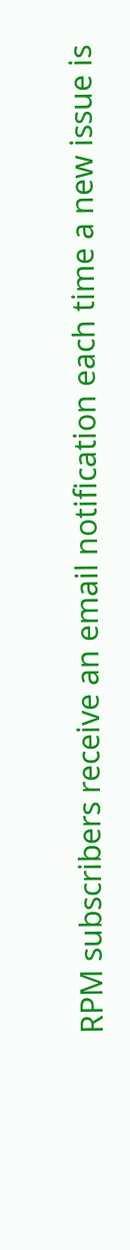RPM subscribers receive an email notification each time a new issue is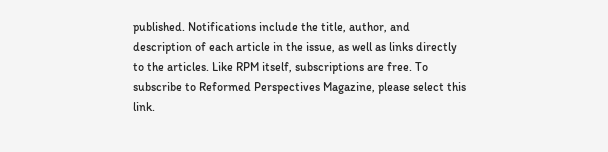published. Notifications include the title, author, and description of each article in the issue, as well as links directly to the articles. Like RPM itself, subscriptions are free. To subscribe to Reformed Perspectives Magazine, please select this link.